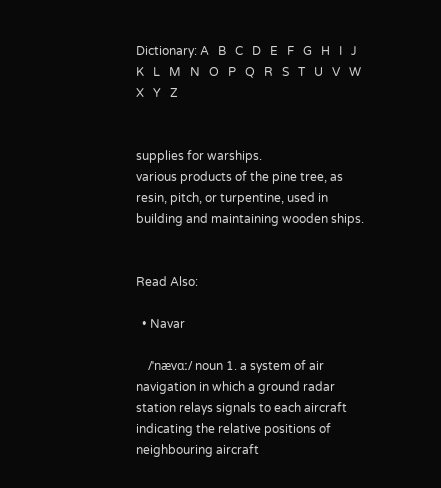Dictionary: A   B   C   D   E   F   G   H   I   J   K   L   M   N   O   P   Q   R   S   T   U   V   W   X   Y   Z


supplies for warships.
various products of the pine tree, as resin, pitch, or turpentine, used in building and maintaining wooden ships.


Read Also:

  • Navar

    /ˈnævɑː/ noun 1. a system of air navigation in which a ground radar station relays signals to each aircraft indicating the relative positions of neighbouring aircraft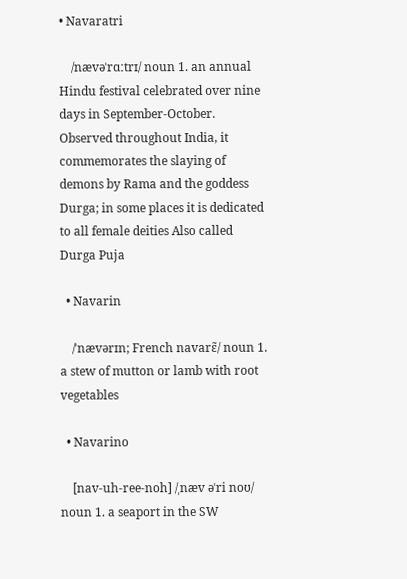• Navaratri

    /nævəˈrɑːtrɪ/ noun 1. an annual Hindu festival celebrated over nine days in September-October. Observed throughout India, it commemorates the slaying of demons by Rama and the goddess Durga; in some places it is dedicated to all female deities Also called Durga Puja

  • Navarin

    /ˈnævərɪn; French navarɛ̃/ noun 1. a stew of mutton or lamb with root vegetables

  • Navarino

    [nav-uh-ree-noh] /ˌnæv əˈri noʊ/ noun 1. a seaport in the SW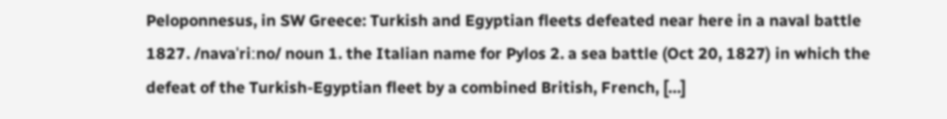Peloponnesus, in SW Greece: Turkish and Egyptian fleets defeated near here in a naval battle 1827. /navaˈriːno/ noun 1. the Italian name for Pylos 2. a sea battle (Oct 20, 1827) in which the defeat of the Turkish-Egyptian fleet by a combined British, French, […]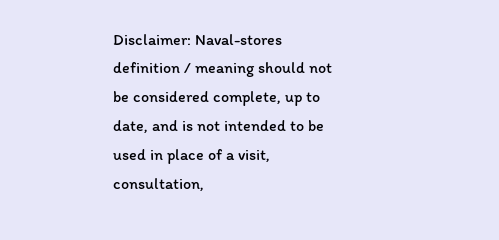Disclaimer: Naval-stores definition / meaning should not be considered complete, up to date, and is not intended to be used in place of a visit, consultation,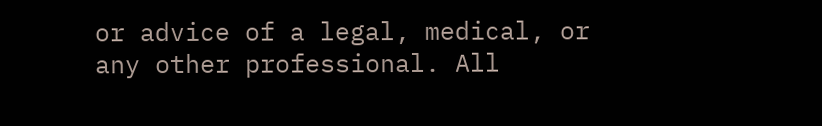or advice of a legal, medical, or any other professional. All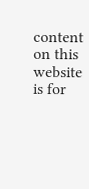content on this website is for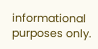informational purposes only.